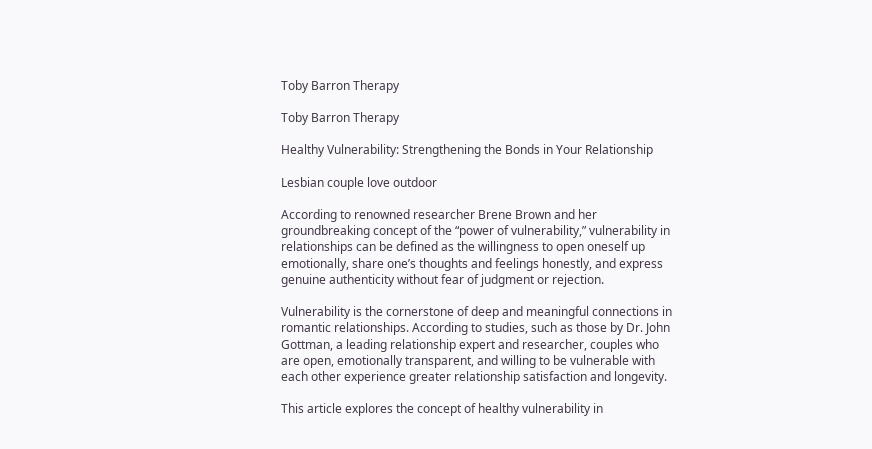Toby Barron Therapy

Toby Barron Therapy

Healthy Vulnerability: Strengthening the Bonds in Your Relationship

Lesbian couple love outdoor

According to renowned researcher Brene Brown and her groundbreaking concept of the “power of vulnerability,” vulnerability in relationships can be defined as the willingness to open oneself up emotionally, share one’s thoughts and feelings honestly, and express genuine authenticity without fear of judgment or rejection.

Vulnerability is the cornerstone of deep and meaningful connections in romantic relationships. According to studies, such as those by Dr. John Gottman, a leading relationship expert and researcher, couples who are open, emotionally transparent, and willing to be vulnerable with each other experience greater relationship satisfaction and longevity.

This article explores the concept of healthy vulnerability in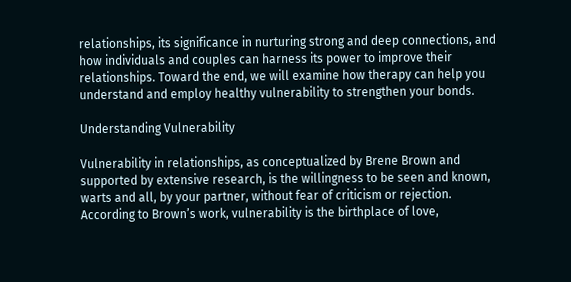relationships, its significance in nurturing strong and deep connections, and how individuals and couples can harness its power to improve their relationships. Toward the end, we will examine how therapy can help you understand and employ healthy vulnerability to strengthen your bonds.

Understanding Vulnerability

Vulnerability in relationships, as conceptualized by Brene Brown and supported by extensive research, is the willingness to be seen and known, warts and all, by your partner, without fear of criticism or rejection. According to Brown’s work, vulnerability is the birthplace of love,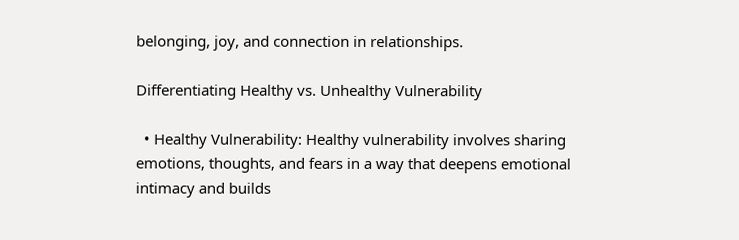belonging, joy, and connection in relationships.

Differentiating Healthy vs. Unhealthy Vulnerability

  • Healthy Vulnerability: Healthy vulnerability involves sharing emotions, thoughts, and fears in a way that deepens emotional intimacy and builds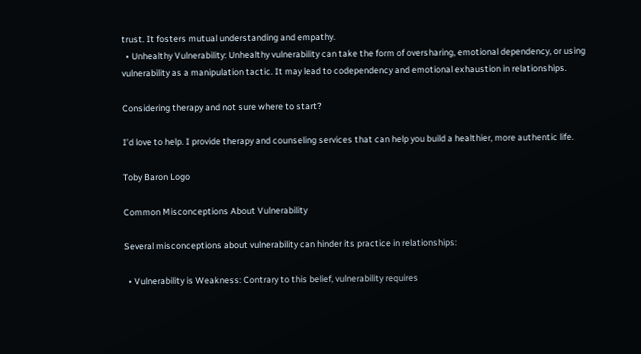trust. It fosters mutual understanding and empathy.
  • Unhealthy Vulnerability: Unhealthy vulnerability can take the form of oversharing, emotional dependency, or using vulnerability as a manipulation tactic. It may lead to codependency and emotional exhaustion in relationships.

Considering therapy and not sure where to start?

I’d love to help. I provide therapy and counseling services that can help you build a healthier, more authentic life.

Toby Baron Logo

Common Misconceptions About Vulnerability

Several misconceptions about vulnerability can hinder its practice in relationships:

  • Vulnerability is Weakness: Contrary to this belief, vulnerability requires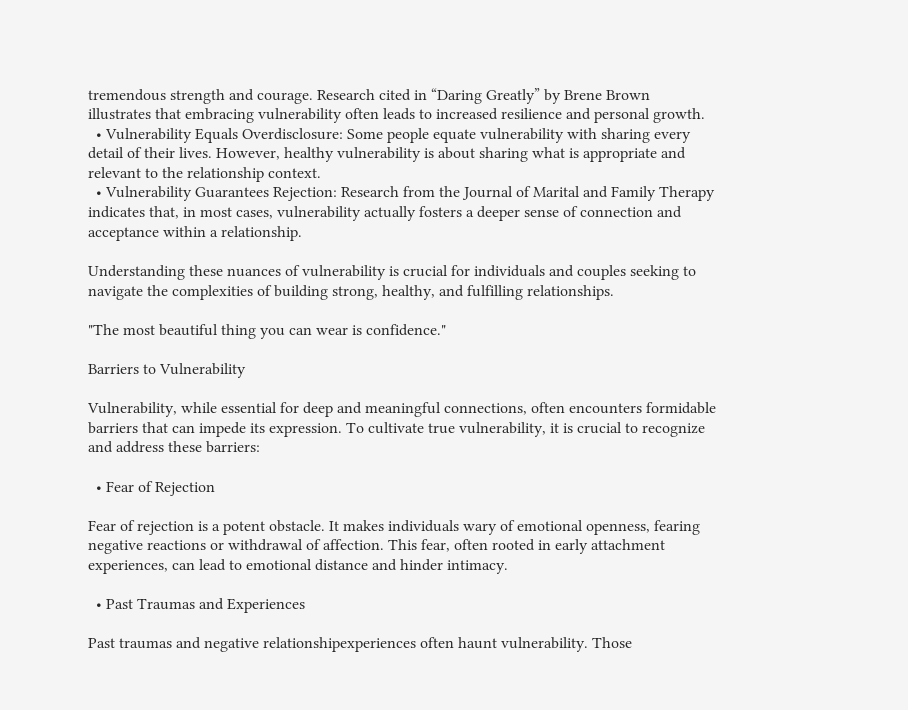tremendous strength and courage. Research cited in “Daring Greatly” by Brene Brown illustrates that embracing vulnerability often leads to increased resilience and personal growth.
  • Vulnerability Equals Overdisclosure: Some people equate vulnerability with sharing every detail of their lives. However, healthy vulnerability is about sharing what is appropriate and relevant to the relationship context.
  • Vulnerability Guarantees Rejection: Research from the Journal of Marital and Family Therapy indicates that, in most cases, vulnerability actually fosters a deeper sense of connection and acceptance within a relationship.

Understanding these nuances of vulnerability is crucial for individuals and couples seeking to navigate the complexities of building strong, healthy, and fulfilling relationships.

"The most beautiful thing you can wear is confidence."

Barriers to Vulnerability

Vulnerability, while essential for deep and meaningful connections, often encounters formidable barriers that can impede its expression. To cultivate true vulnerability, it is crucial to recognize and address these barriers:

  • Fear of Rejection

Fear of rejection is a potent obstacle. It makes individuals wary of emotional openness, fearing negative reactions or withdrawal of affection. This fear, often rooted in early attachment experiences, can lead to emotional distance and hinder intimacy.

  • Past Traumas and Experiences

Past traumas and negative relationshipexperiences often haunt vulnerability. Those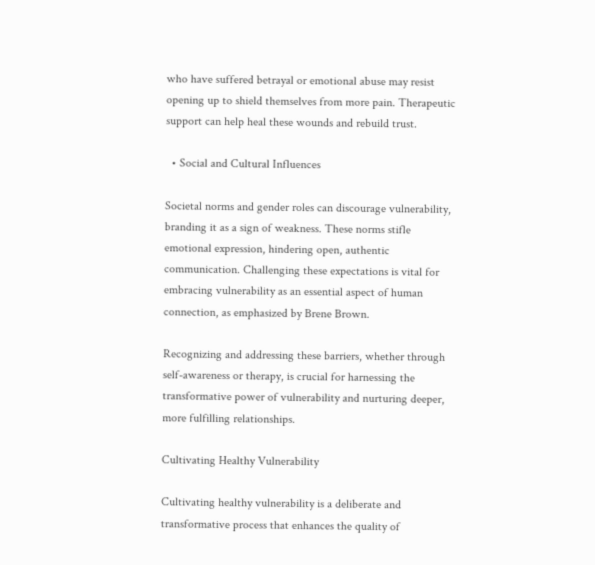who have suffered betrayal or emotional abuse may resist opening up to shield themselves from more pain. Therapeutic support can help heal these wounds and rebuild trust.

  • Social and Cultural Influences

Societal norms and gender roles can discourage vulnerability, branding it as a sign of weakness. These norms stifle emotional expression, hindering open, authentic communication. Challenging these expectations is vital for embracing vulnerability as an essential aspect of human connection, as emphasized by Brene Brown.

Recognizing and addressing these barriers, whether through self-awareness or therapy, is crucial for harnessing the transformative power of vulnerability and nurturing deeper, more fulfilling relationships.

Cultivating Healthy Vulnerability

Cultivating healthy vulnerability is a deliberate and transformative process that enhances the quality of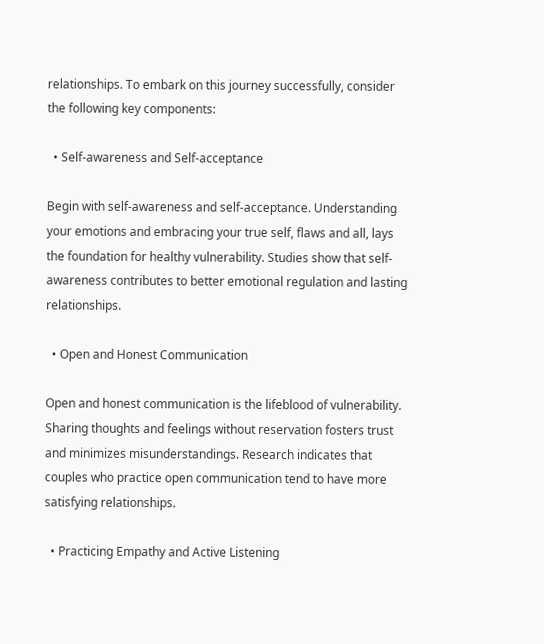relationships. To embark on this journey successfully, consider the following key components:

  • Self-awareness and Self-acceptance

Begin with self-awareness and self-acceptance. Understanding your emotions and embracing your true self, flaws and all, lays the foundation for healthy vulnerability. Studies show that self-awareness contributes to better emotional regulation and lasting relationships.

  • Open and Honest Communication

Open and honest communication is the lifeblood of vulnerability. Sharing thoughts and feelings without reservation fosters trust and minimizes misunderstandings. Research indicates that couples who practice open communication tend to have more satisfying relationships.

  • Practicing Empathy and Active Listening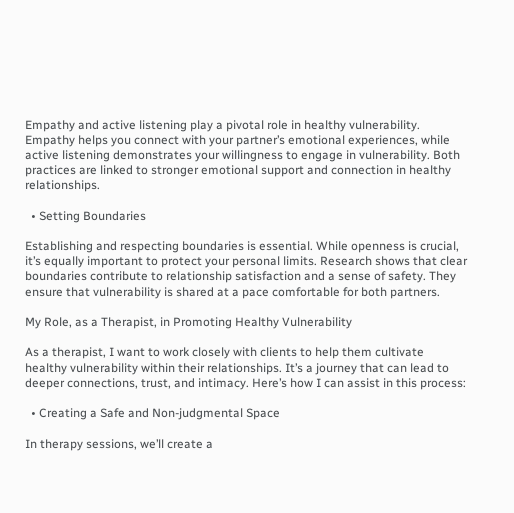Empathy and active listening play a pivotal role in healthy vulnerability. Empathy helps you connect with your partner’s emotional experiences, while active listening demonstrates your willingness to engage in vulnerability. Both practices are linked to stronger emotional support and connection in healthy relationships.

  • Setting Boundaries

Establishing and respecting boundaries is essential. While openness is crucial, it’s equally important to protect your personal limits. Research shows that clear boundaries contribute to relationship satisfaction and a sense of safety. They ensure that vulnerability is shared at a pace comfortable for both partners.

My Role, as a Therapist, in Promoting Healthy Vulnerability

As a therapist, I want to work closely with clients to help them cultivate healthy vulnerability within their relationships. It’s a journey that can lead to deeper connections, trust, and intimacy. Here’s how I can assist in this process:

  • Creating a Safe and Non-judgmental Space

In therapy sessions, we’ll create a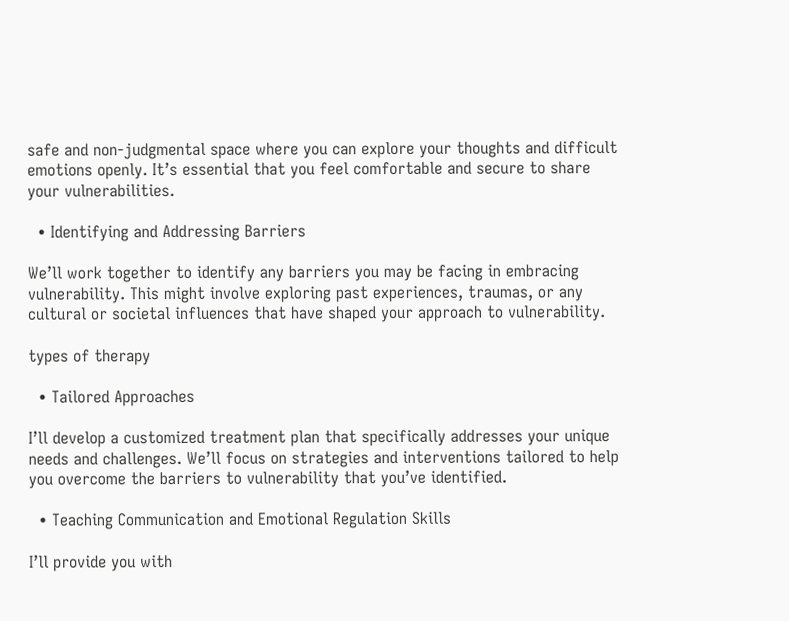safe and non-judgmental space where you can explore your thoughts and difficult emotions openly. It’s essential that you feel comfortable and secure to share your vulnerabilities.

  • Identifying and Addressing Barriers

We’ll work together to identify any barriers you may be facing in embracing vulnerability. This might involve exploring past experiences, traumas, or any cultural or societal influences that have shaped your approach to vulnerability.

types of therapy

  • Tailored Approaches

I’ll develop a customized treatment plan that specifically addresses your unique needs and challenges. We’ll focus on strategies and interventions tailored to help you overcome the barriers to vulnerability that you’ve identified.

  • Teaching Communication and Emotional Regulation Skills

I’ll provide you with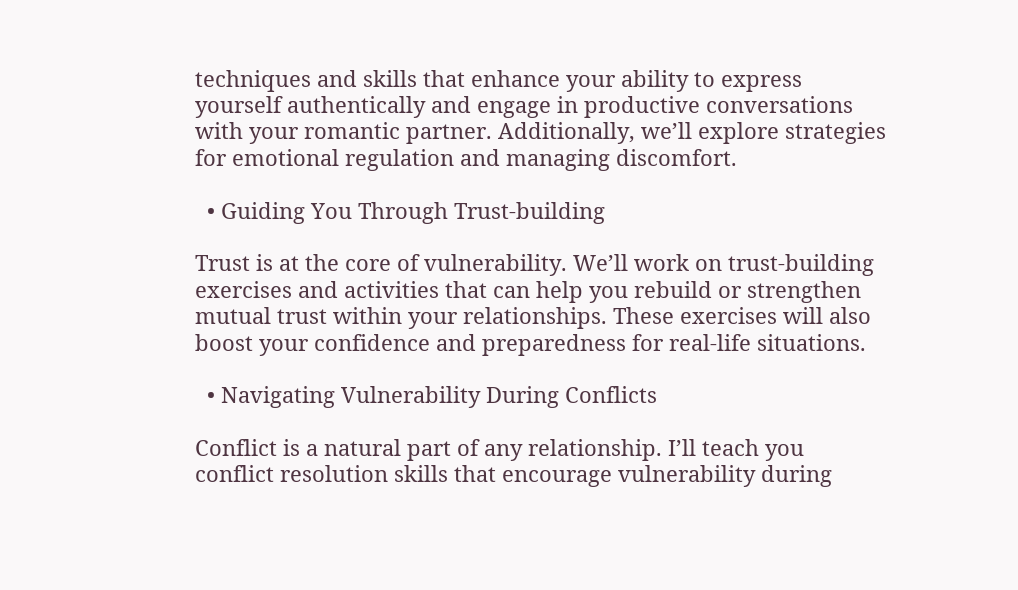techniques and skills that enhance your ability to express yourself authentically and engage in productive conversations with your romantic partner. Additionally, we’ll explore strategies for emotional regulation and managing discomfort.

  • Guiding You Through Trust-building

Trust is at the core of vulnerability. We’ll work on trust-building exercises and activities that can help you rebuild or strengthen mutual trust within your relationships. These exercises will also boost your confidence and preparedness for real-life situations.

  • Navigating Vulnerability During Conflicts

Conflict is a natural part of any relationship. I’ll teach you conflict resolution skills that encourage vulnerability during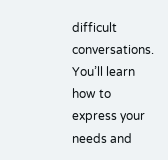difficult conversations. You’ll learn how to express your needs and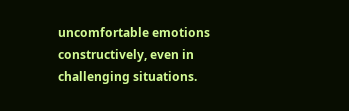uncomfortable emotions constructively, even in challenging situations.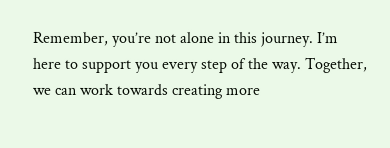Remember, you’re not alone in this journey. I’m here to support you every step of the way. Together, we can work towards creating more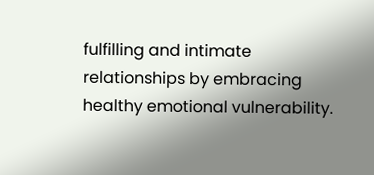fulfilling and intimate relationships by embracing healthy emotional vulnerability.